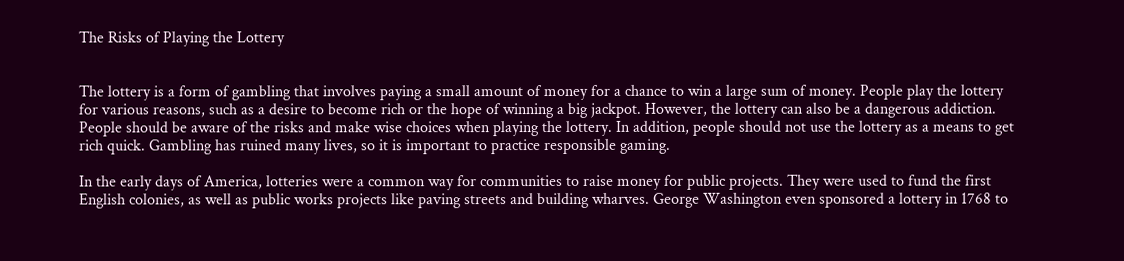The Risks of Playing the Lottery


The lottery is a form of gambling that involves paying a small amount of money for a chance to win a large sum of money. People play the lottery for various reasons, such as a desire to become rich or the hope of winning a big jackpot. However, the lottery can also be a dangerous addiction. People should be aware of the risks and make wise choices when playing the lottery. In addition, people should not use the lottery as a means to get rich quick. Gambling has ruined many lives, so it is important to practice responsible gaming.

In the early days of America, lotteries were a common way for communities to raise money for public projects. They were used to fund the first English colonies, as well as public works projects like paving streets and building wharves. George Washington even sponsored a lottery in 1768 to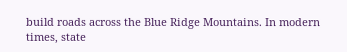build roads across the Blue Ridge Mountains. In modern times, state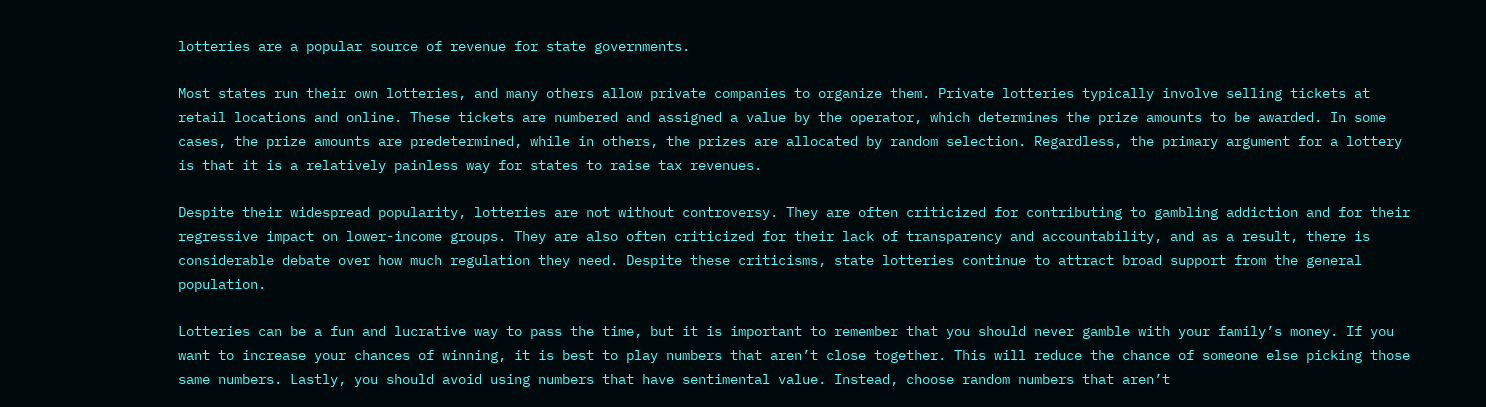lotteries are a popular source of revenue for state governments.

Most states run their own lotteries, and many others allow private companies to organize them. Private lotteries typically involve selling tickets at retail locations and online. These tickets are numbered and assigned a value by the operator, which determines the prize amounts to be awarded. In some cases, the prize amounts are predetermined, while in others, the prizes are allocated by random selection. Regardless, the primary argument for a lottery is that it is a relatively painless way for states to raise tax revenues.

Despite their widespread popularity, lotteries are not without controversy. They are often criticized for contributing to gambling addiction and for their regressive impact on lower-income groups. They are also often criticized for their lack of transparency and accountability, and as a result, there is considerable debate over how much regulation they need. Despite these criticisms, state lotteries continue to attract broad support from the general population.

Lotteries can be a fun and lucrative way to pass the time, but it is important to remember that you should never gamble with your family’s money. If you want to increase your chances of winning, it is best to play numbers that aren’t close together. This will reduce the chance of someone else picking those same numbers. Lastly, you should avoid using numbers that have sentimental value. Instead, choose random numbers that aren’t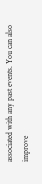associated with any past events. You can also improve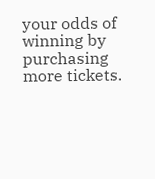your odds of winning by purchasing more tickets.